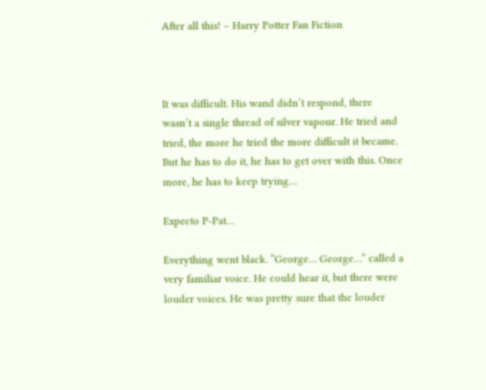After all this! – Harry Potter Fan Fiction



It was difficult. His wand didn’t respond, there wasn’t a single thread of silver vapour. He tried and tried, the more he tried the more difficult it became. But he has to do it, he has to get over with this. Once more, he has to keep trying…

Expecto P-Pat…

Everything went black. “George… George…” called a very familiar voice. He could hear it, but there were louder voices. He was pretty sure that the louder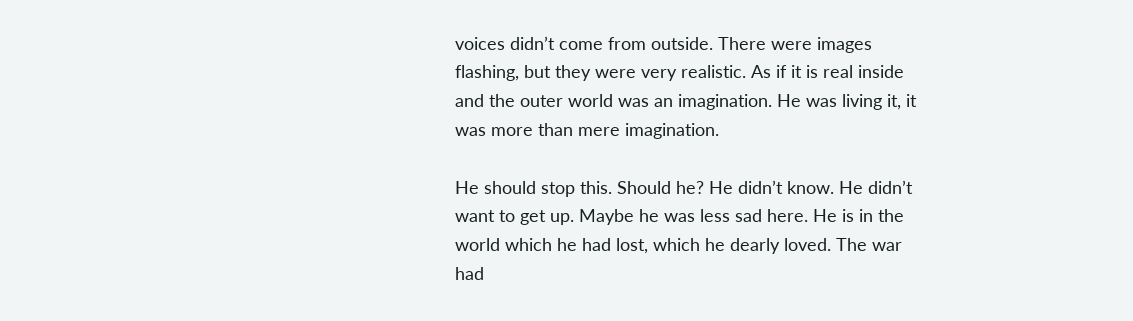voices didn’t come from outside. There were images flashing, but they were very realistic. As if it is real inside and the outer world was an imagination. He was living it, it was more than mere imagination.

He should stop this. Should he? He didn’t know. He didn’t want to get up. Maybe he was less sad here. He is in the world which he had lost, which he dearly loved. The war had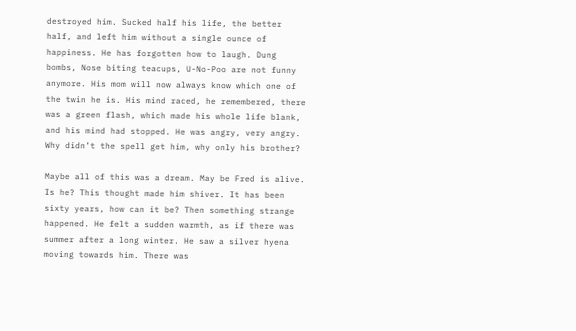destroyed him. Sucked half his life, the better half, and left him without a single ounce of happiness. He has forgotten how to laugh. Dung bombs, Nose biting teacups, U-No-Poo are not funny anymore. His mom will now always know which one of the twin he is. His mind raced, he remembered, there was a green flash, which made his whole life blank, and his mind had stopped. He was angry, very angry. Why didn’t the spell get him, why only his brother?

Maybe all of this was a dream. May be Fred is alive. Is he? This thought made him shiver. It has been sixty years, how can it be? Then something strange happened. He felt a sudden warmth, as if there was summer after a long winter. He saw a silver hyena moving towards him. There was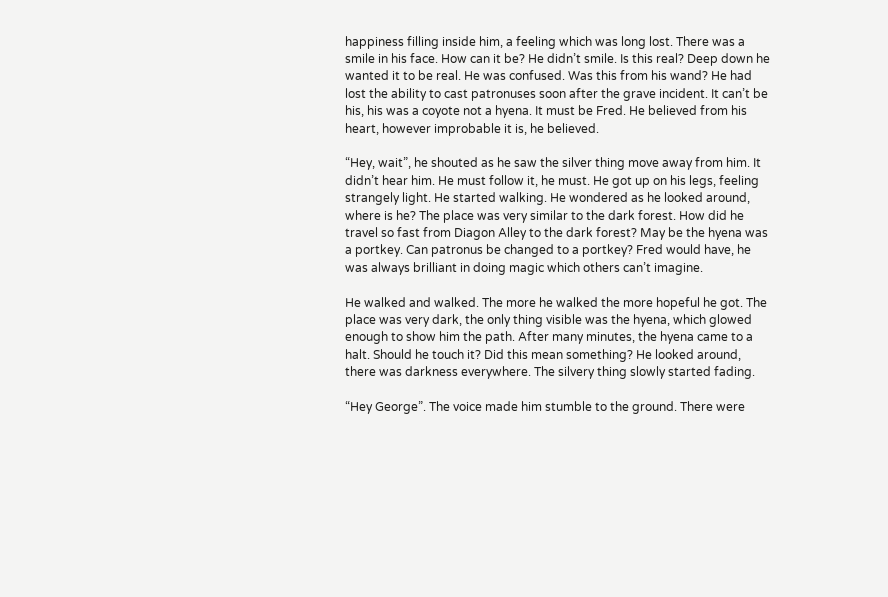happiness filling inside him, a feeling which was long lost. There was a smile in his face. How can it be? He didn’t smile. Is this real? Deep down he wanted it to be real. He was confused. Was this from his wand? He had lost the ability to cast patronuses soon after the grave incident. It can’t be his, his was a coyote not a hyena. It must be Fred. He believed from his heart, however improbable it is, he believed.

“Hey, wait”, he shouted as he saw the silver thing move away from him. It didn’t hear him. He must follow it, he must. He got up on his legs, feeling strangely light. He started walking. He wondered as he looked around, where is he? The place was very similar to the dark forest. How did he travel so fast from Diagon Alley to the dark forest? May be the hyena was a portkey. Can patronus be changed to a portkey? Fred would have, he was always brilliant in doing magic which others can’t imagine.

He walked and walked. The more he walked the more hopeful he got. The place was very dark, the only thing visible was the hyena, which glowed enough to show him the path. After many minutes, the hyena came to a halt. Should he touch it? Did this mean something? He looked around, there was darkness everywhere. The silvery thing slowly started fading.

“Hey George”. The voice made him stumble to the ground. There were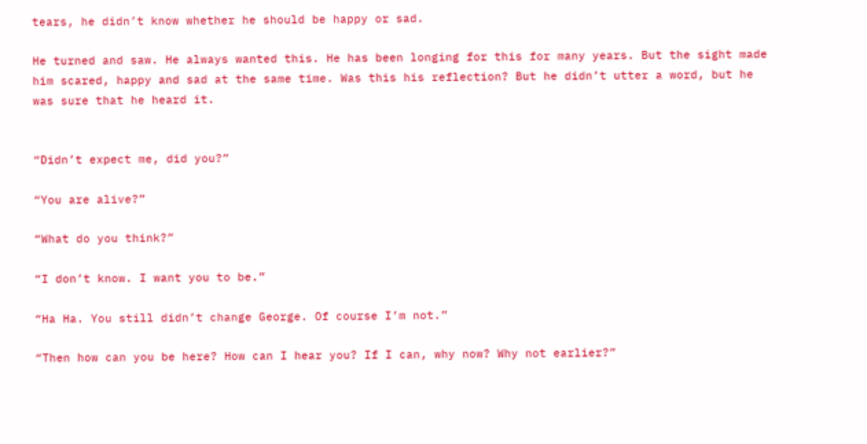tears, he didn’t know whether he should be happy or sad.

He turned and saw. He always wanted this. He has been longing for this for many years. But the sight made him scared, happy and sad at the same time. Was this his reflection? But he didn’t utter a word, but he was sure that he heard it.


“Didn’t expect me, did you?”

“You are alive?”

“What do you think?”

“I don’t know. I want you to be.”

“Ha Ha. You still didn’t change George. Of course I’m not.”

“Then how can you be here? How can I hear you? If I can, why now? Why not earlier?”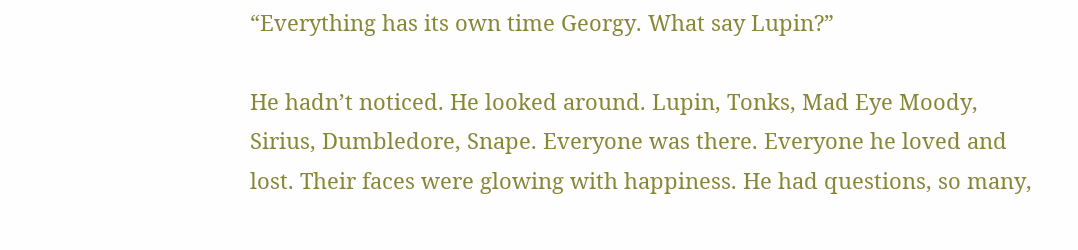“Everything has its own time Georgy. What say Lupin?”

He hadn’t noticed. He looked around. Lupin, Tonks, Mad Eye Moody, Sirius, Dumbledore, Snape. Everyone was there. Everyone he loved and lost. Their faces were glowing with happiness. He had questions, so many,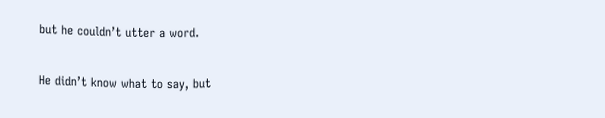but he couldn’t utter a word.

He didn’t know what to say, but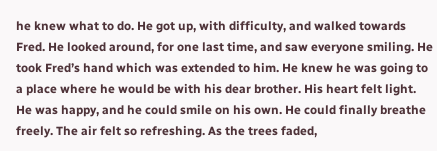he knew what to do. He got up, with difficulty, and walked towards Fred. He looked around, for one last time, and saw everyone smiling. He took Fred’s hand which was extended to him. He knew he was going to a place where he would be with his dear brother. His heart felt light. He was happy, and he could smile on his own. He could finally breathe freely. The air felt so refreshing. As the trees faded,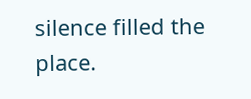silence filled the place.